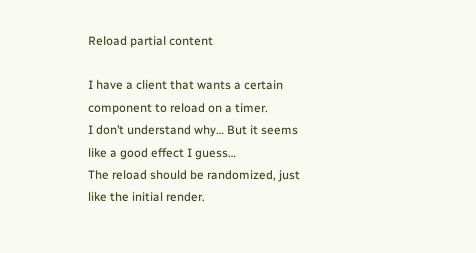Reload partial content

I have a client that wants a certain component to reload on a timer.
I don’t understand why… But it seems like a good effect I guess…
The reload should be randomized, just like the initial render.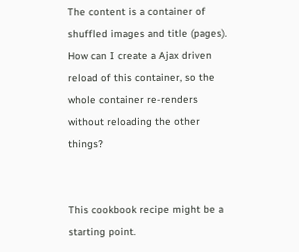The content is a container of shuffled images and title (pages).
How can I create a Ajax driven reload of this container, so the whole container re-renders without reloading the other things?


This cookbook recipe might be a starting point.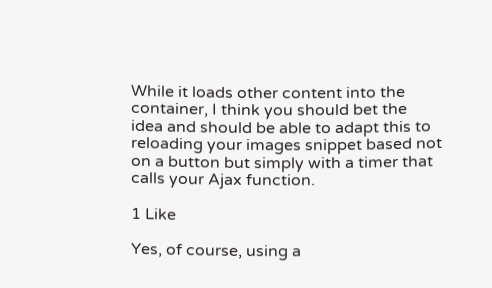While it loads other content into the container, I think you should bet the idea and should be able to adapt this to reloading your images snippet based not on a button but simply with a timer that calls your Ajax function.

1 Like

Yes, of course, using a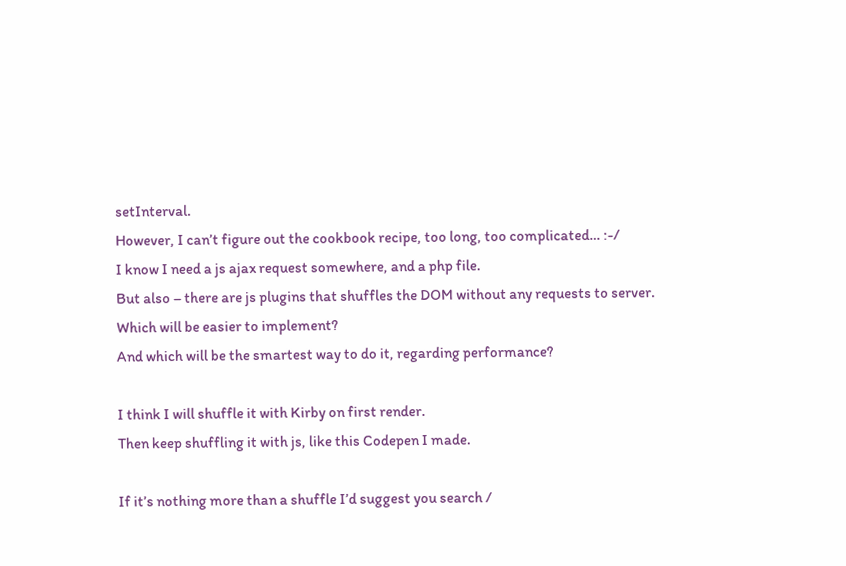setInterval.
However, I can’t figure out the cookbook recipe, too long, too complicated… :-/
I know I need a js ajax request somewhere, and a php file.
But also – there are js plugins that shuffles the DOM without any requests to server.
Which will be easier to implement?
And which will be the smartest way to do it, regarding performance?

I think I will shuffle it with Kirby on first render.
Then keep shuffling it with js, like this Codepen I made.

If it’s nothing more than a shuffle I’d suggest you search /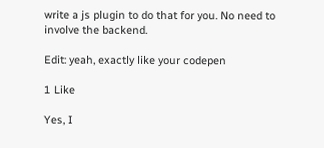write a js plugin to do that for you. No need to involve the backend.

Edit: yeah, exactly like your codepen

1 Like

Yes, I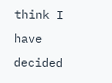think I have decided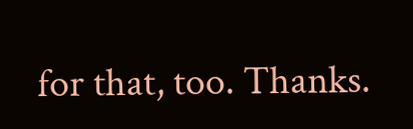for that, too. Thanks.